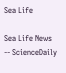Sea Life

Sea Life News -- ScienceDaily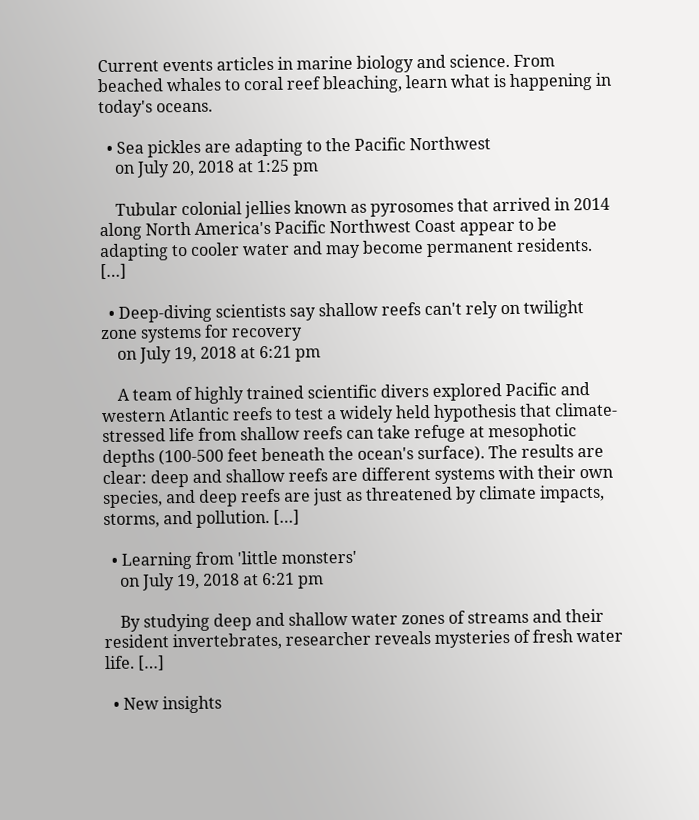Current events articles in marine biology and science. From beached whales to coral reef bleaching, learn what is happening in today's oceans.

  • Sea pickles are adapting to the Pacific Northwest
    on July 20, 2018 at 1:25 pm

    Tubular colonial jellies known as pyrosomes that arrived in 2014 along North America's Pacific Northwest Coast appear to be adapting to cooler water and may become permanent residents. […]

  • Deep-diving scientists say shallow reefs can't rely on twilight zone systems for recovery
    on July 19, 2018 at 6:21 pm

    A team of highly trained scientific divers explored Pacific and western Atlantic reefs to test a widely held hypothesis that climate-stressed life from shallow reefs can take refuge at mesophotic depths (100-500 feet beneath the ocean's surface). The results are clear: deep and shallow reefs are different systems with their own species, and deep reefs are just as threatened by climate impacts, storms, and pollution. […]

  • Learning from 'little monsters'
    on July 19, 2018 at 6:21 pm

    By studying deep and shallow water zones of streams and their resident invertebrates, researcher reveals mysteries of fresh water life. […]

  • New insights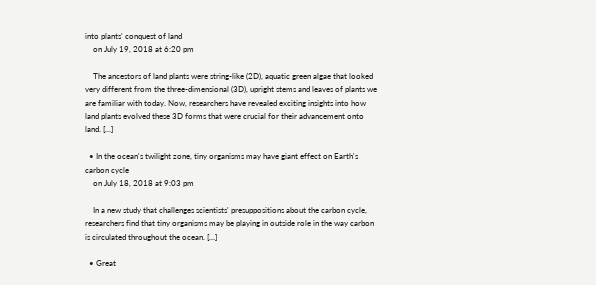into plants' conquest of land
    on July 19, 2018 at 6:20 pm

    The ancestors of land plants were string-like (2D), aquatic green algae that looked very different from the three-dimensional (3D), upright stems and leaves of plants we are familiar with today. Now, researchers have revealed exciting insights into how land plants evolved these 3D forms that were crucial for their advancement onto land. […]

  • In the ocean's twilight zone, tiny organisms may have giant effect on Earth's carbon cycle
    on July 18, 2018 at 9:03 pm

    In a new study that challenges scientists' presuppositions about the carbon cycle, researchers find that tiny organisms may be playing in outside role in the way carbon is circulated throughout the ocean. […]

  • Great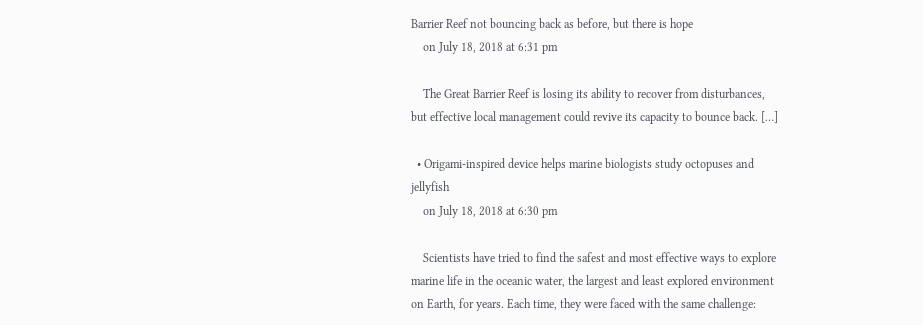Barrier Reef not bouncing back as before, but there is hope
    on July 18, 2018 at 6:31 pm

    The Great Barrier Reef is losing its ability to recover from disturbances, but effective local management could revive its capacity to bounce back. […]

  • Origami-inspired device helps marine biologists study octopuses and jellyfish
    on July 18, 2018 at 6:30 pm

    Scientists have tried to find the safest and most effective ways to explore marine life in the oceanic water, the largest and least explored environment on Earth, for years. Each time, they were faced with the same challenge: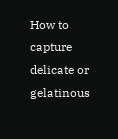How to capture delicate or gelatinous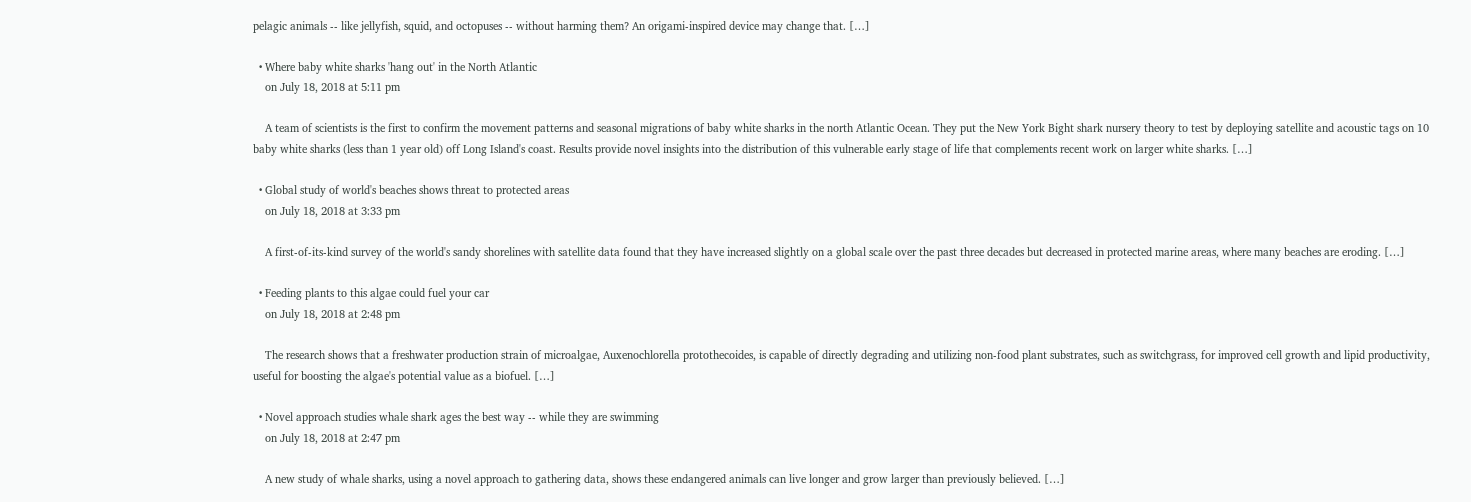pelagic animals -- like jellyfish, squid, and octopuses -- without harming them? An origami-inspired device may change that. […]

  • Where baby white sharks 'hang out' in the North Atlantic
    on July 18, 2018 at 5:11 pm

    A team of scientists is the first to confirm the movement patterns and seasonal migrations of baby white sharks in the north Atlantic Ocean. They put the New York Bight shark nursery theory to test by deploying satellite and acoustic tags on 10 baby white sharks (less than 1 year old) off Long Island's coast. Results provide novel insights into the distribution of this vulnerable early stage of life that complements recent work on larger white sharks. […]

  • Global study of world's beaches shows threat to protected areas
    on July 18, 2018 at 3:33 pm

    A first-of-its-kind survey of the world's sandy shorelines with satellite data found that they have increased slightly on a global scale over the past three decades but decreased in protected marine areas, where many beaches are eroding. […]

  • Feeding plants to this algae could fuel your car
    on July 18, 2018 at 2:48 pm

    The research shows that a freshwater production strain of microalgae, Auxenochlorella protothecoides, is capable of directly degrading and utilizing non-food plant substrates, such as switchgrass, for improved cell growth and lipid productivity, useful for boosting the algae's potential value as a biofuel. […]

  • Novel approach studies whale shark ages the best way -- while they are swimming
    on July 18, 2018 at 2:47 pm

    A new study of whale sharks, using a novel approach to gathering data, shows these endangered animals can live longer and grow larger than previously believed. […]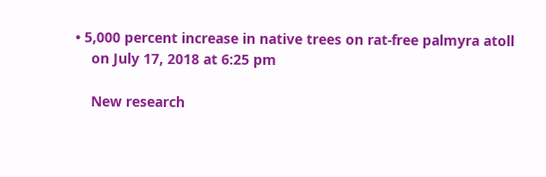• 5,000 percent increase in native trees on rat-free palmyra atoll
    on July 17, 2018 at 6:25 pm

    New research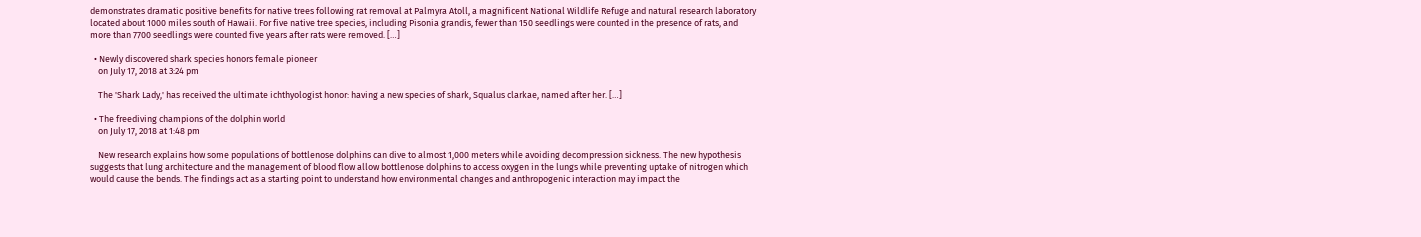demonstrates dramatic positive benefits for native trees following rat removal at Palmyra Atoll, a magnificent National Wildlife Refuge and natural research laboratory located about 1000 miles south of Hawaii. For five native tree species, including Pisonia grandis, fewer than 150 seedlings were counted in the presence of rats, and more than 7700 seedlings were counted five years after rats were removed. […]

  • Newly discovered shark species honors female pioneer
    on July 17, 2018 at 3:24 pm

    The 'Shark Lady,' has received the ultimate ichthyologist honor: having a new species of shark, Squalus clarkae, named after her. […]

  • The freediving champions of the dolphin world
    on July 17, 2018 at 1:48 pm

    New research explains how some populations of bottlenose dolphins can dive to almost 1,000 meters while avoiding decompression sickness. The new hypothesis suggests that lung architecture and the management of blood flow allow bottlenose dolphins to access oxygen in the lungs while preventing uptake of nitrogen which would cause the bends. The findings act as a starting point to understand how environmental changes and anthropogenic interaction may impact the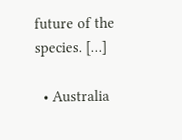future of the species. […]

  • Australia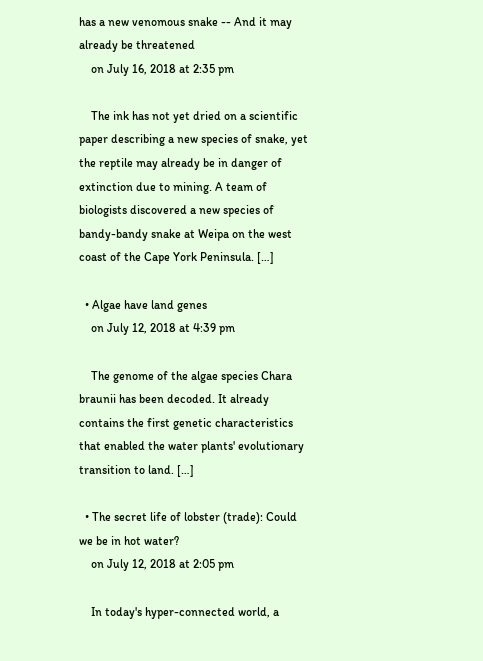has a new venomous snake -- And it may already be threatened
    on July 16, 2018 at 2:35 pm

    The ink has not yet dried on a scientific paper describing a new species of snake, yet the reptile may already be in danger of extinction due to mining. A team of biologists discovered a new species of bandy-bandy snake at Weipa on the west coast of the Cape York Peninsula. […]

  • Algae have land genes
    on July 12, 2018 at 4:39 pm

    The genome of the algae species Chara braunii has been decoded. It already contains the first genetic characteristics that enabled the water plants' evolutionary transition to land. […]

  • The secret life of lobster (trade): Could we be in hot water?
    on July 12, 2018 at 2:05 pm

    In today's hyper-connected world, a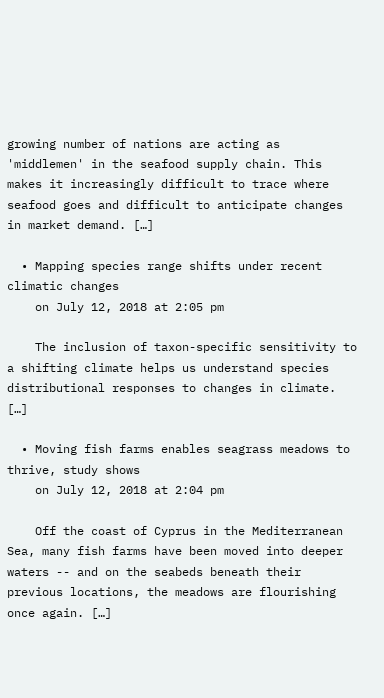growing number of nations are acting as 'middlemen' in the seafood supply chain. This makes it increasingly difficult to trace where seafood goes and difficult to anticipate changes in market demand. […]

  • Mapping species range shifts under recent climatic changes
    on July 12, 2018 at 2:05 pm

    The inclusion of taxon-specific sensitivity to a shifting climate helps us understand species distributional responses to changes in climate. […]

  • Moving fish farms enables seagrass meadows to thrive, study shows
    on July 12, 2018 at 2:04 pm

    Off the coast of Cyprus in the Mediterranean Sea, many fish farms have been moved into deeper waters -- and on the seabeds beneath their previous locations, the meadows are flourishing once again. […]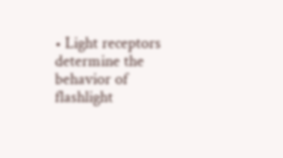• Light receptors determine the behavior of flashlight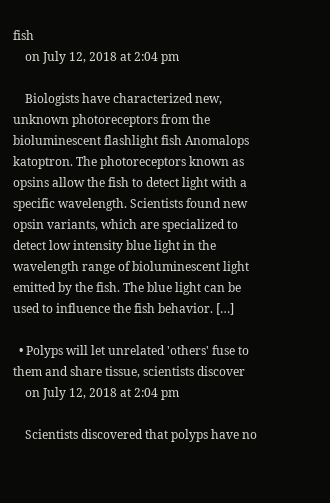fish
    on July 12, 2018 at 2:04 pm

    Biologists have characterized new, unknown photoreceptors from the bioluminescent flashlight fish Anomalops katoptron. The photoreceptors known as opsins allow the fish to detect light with a specific wavelength. Scientists found new opsin variants, which are specialized to detect low intensity blue light in the wavelength range of bioluminescent light emitted by the fish. The blue light can be used to influence the fish behavior. […]

  • Polyps will let unrelated 'others' fuse to them and share tissue, scientists discover
    on July 12, 2018 at 2:04 pm

    Scientists discovered that polyps have no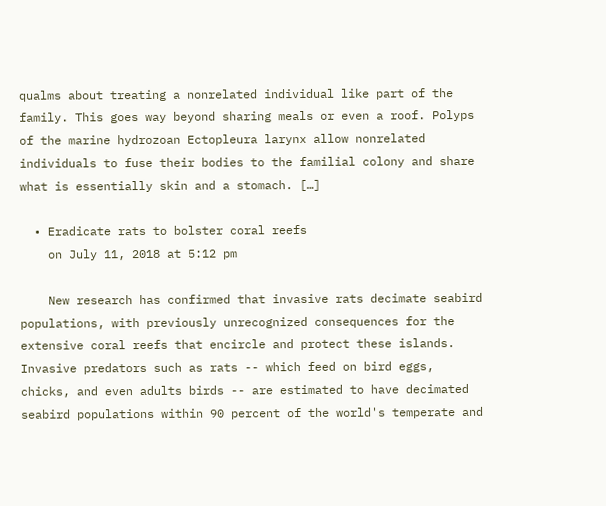qualms about treating a nonrelated individual like part of the family. This goes way beyond sharing meals or even a roof. Polyps of the marine hydrozoan Ectopleura larynx allow nonrelated individuals to fuse their bodies to the familial colony and share what is essentially skin and a stomach. […]

  • Eradicate rats to bolster coral reefs
    on July 11, 2018 at 5:12 pm

    New research has confirmed that invasive rats decimate seabird populations, with previously unrecognized consequences for the extensive coral reefs that encircle and protect these islands. Invasive predators such as rats -- which feed on bird eggs, chicks, and even adults birds -- are estimated to have decimated seabird populations within 90 percent of the world's temperate and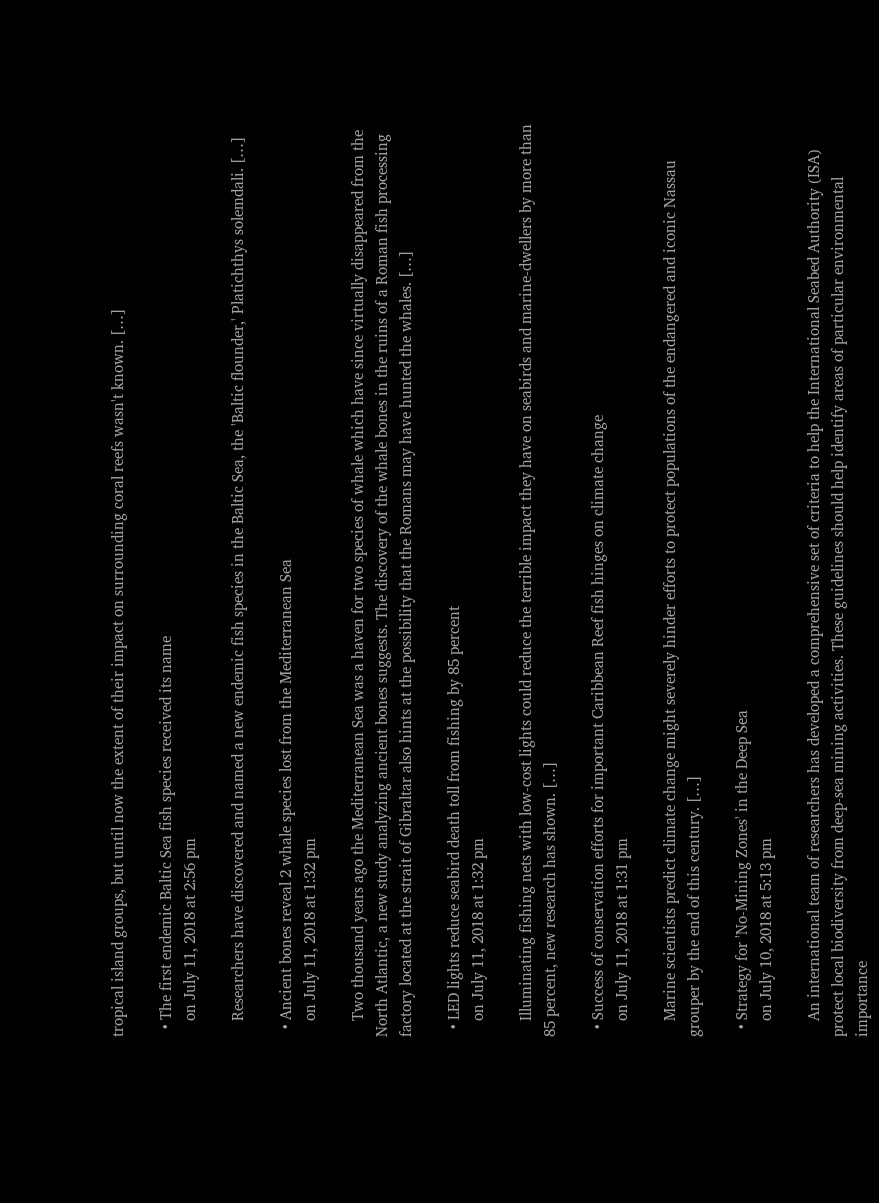tropical island groups, but until now the extent of their impact on surrounding coral reefs wasn't known. […]

  • The first endemic Baltic Sea fish species received its name
    on July 11, 2018 at 2:56 pm

    Researchers have discovered and named a new endemic fish species in the Baltic Sea, the 'Baltic flounder,' Platichthys solemdali. […]

  • Ancient bones reveal 2 whale species lost from the Mediterranean Sea
    on July 11, 2018 at 1:32 pm

    Two thousand years ago the Mediterranean Sea was a haven for two species of whale which have since virtually disappeared from the North Atlantic, a new study analyzing ancient bones suggests. The discovery of the whale bones in the ruins of a Roman fish processing factory located at the strait of Gibraltar also hints at the possibility that the Romans may have hunted the whales. […]

  • LED lights reduce seabird death toll from fishing by 85 percent
    on July 11, 2018 at 1:32 pm

    Illuminating fishing nets with low-cost lights could reduce the terrible impact they have on seabirds and marine-dwellers by more than 85 percent, new research has shown. […]

  • Success of conservation efforts for important Caribbean Reef fish hinges on climate change
    on July 11, 2018 at 1:31 pm

    Marine scientists predict climate change might severely hinder efforts to protect populations of the endangered and iconic Nassau grouper by the end of this century. […]

  • Strategy for 'No-Mining Zones' in the Deep Sea
    on July 10, 2018 at 5:13 pm

    An international team of researchers has developed a comprehensive set of criteria to help the International Seabed Authority (ISA) protect local biodiversity from deep-sea mining activities. These guidelines should help identify areas of particular environmental importance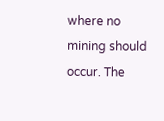where no mining should occur. The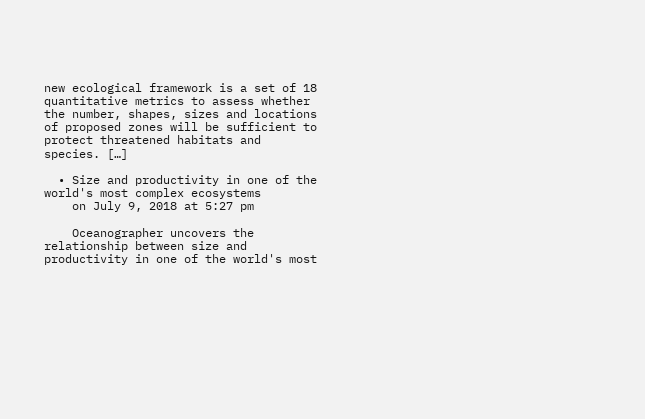new ecological framework is a set of 18 quantitative metrics to assess whether the number, shapes, sizes and locations of proposed zones will be sufficient to protect threatened habitats and species. […]

  • Size and productivity in one of the world's most complex ecosystems
    on July 9, 2018 at 5:27 pm

    Oceanographer uncovers the relationship between size and productivity in one of the world's most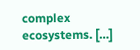complex ecosystems. […]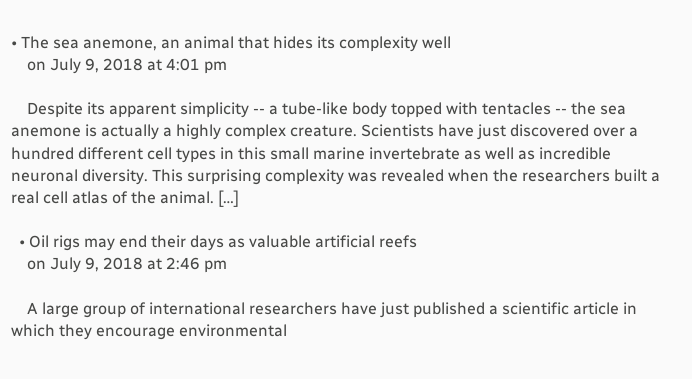• The sea anemone, an animal that hides its complexity well
    on July 9, 2018 at 4:01 pm

    Despite its apparent simplicity -- a tube-like body topped with tentacles -- the sea anemone is actually a highly complex creature. Scientists have just discovered over a hundred different cell types in this small marine invertebrate as well as incredible neuronal diversity. This surprising complexity was revealed when the researchers built a real cell atlas of the animal. […]

  • Oil rigs may end their days as valuable artificial reefs
    on July 9, 2018 at 2:46 pm

    A large group of international researchers have just published a scientific article in which they encourage environmental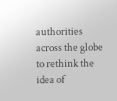authorities across the globe to rethink the idea of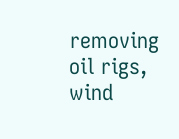removing oil rigs, wind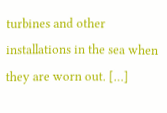turbines and other installations in the sea when they are worn out. […]